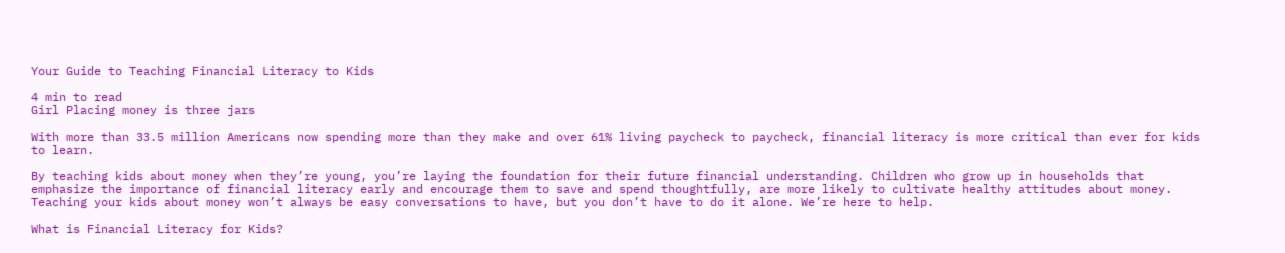Your Guide to Teaching Financial Literacy to Kids

4 min to read
Girl Placing money is three jars

With more than 33.5 million Americans now spending more than they make and over 61% living paycheck to paycheck, financial literacy is more critical than ever for kids to learn.

By teaching kids about money when they’re young, you’re laying the foundation for their future financial understanding. Children who grow up in households that emphasize the importance of financial literacy early and encourage them to save and spend thoughtfully, are more likely to cultivate healthy attitudes about money. Teaching your kids about money won’t always be easy conversations to have, but you don’t have to do it alone. We’re here to help.

What is Financial Literacy for Kids?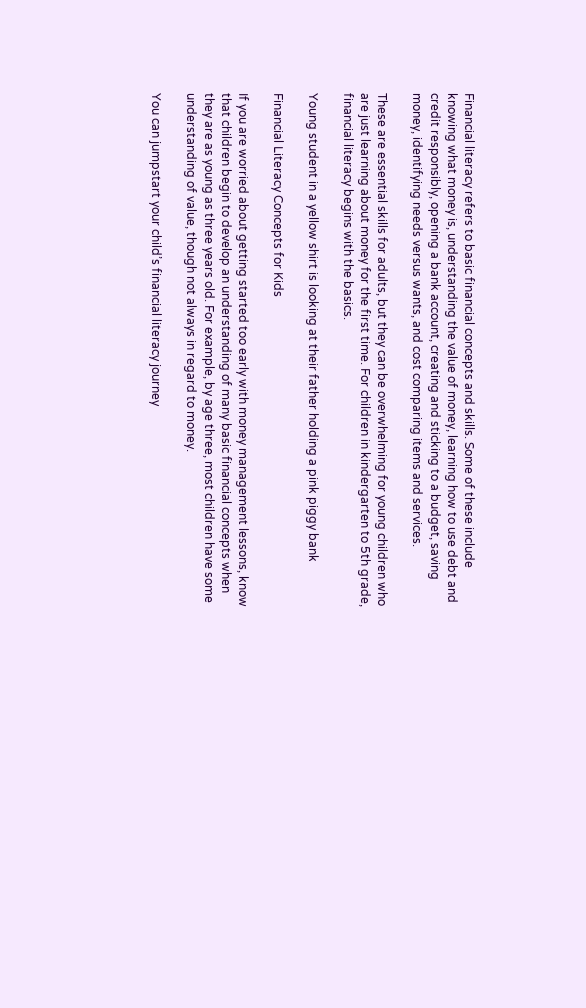Financial literacy refers to basic financial concepts and skills. Some of these include knowing what money is, understanding the value of money, learning how to use debt and credit responsibly, opening a bank account, creating and sticking to a budget, saving money, identifying needs versus wants, and cost comparing items and services.

These are essential skills for adults, but they can be overwhelming for young children who are just learning about money for the first time. For children in kindergarten to 5th grade, financial literacy begins with the basics.

Young student in a yellow shirt is looking at their father holding a pink piggy bank

Financial Literacy Concepts for Kids

If you are worried about getting started too early with money management lessons, know that children begin to develop an understanding of many basic financial concepts when they are as young as three years old. For example, by age three, most children have some understanding of value, though not always in regard to money.

You can jumpstart your child’s financial literacy journey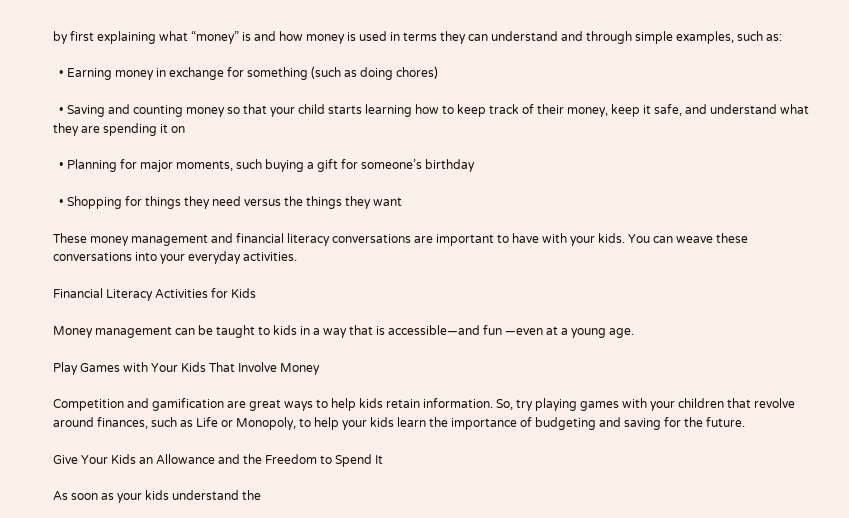by first explaining what “money” is and how money is used in terms they can understand and through simple examples, such as:

  • Earning money in exchange for something (such as doing chores)

  • Saving and counting money so that your child starts learning how to keep track of their money, keep it safe, and understand what they are spending it on

  • Planning for major moments, such buying a gift for someone’s birthday

  • Shopping for things they need versus the things they want

These money management and financial literacy conversations are important to have with your kids. You can weave these conversations into your everyday activities.

Financial Literacy Activities for Kids

Money management can be taught to kids in a way that is accessible—and fun —even at a young age.

Play Games with Your Kids That Involve Money

Competition and gamification are great ways to help kids retain information. So, try playing games with your children that revolve around finances, such as Life or Monopoly, to help your kids learn the importance of budgeting and saving for the future.

Give Your Kids an Allowance and the Freedom to Spend It

As soon as your kids understand the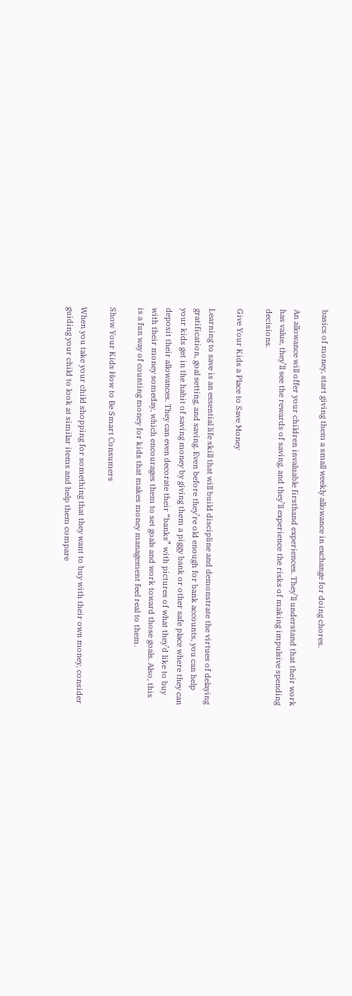basics of money, start giving them a small weekly allowance in exchange for doing chores.

An allowance will offer your children invaluable firsthand experiences. They’ll understand that their work has value, they’ll see the rewards of saving, and they’ll experience the risks of making impulsive spending decisions.

Give Your Kids a Place to Save Money

Learning to save is an essential life skill that will build discipline and demonstrate the virtues of delaying gratification, goal setting, and saving. Even before they’re old enough for bank accounts, you can help your kids get in the habit of saving money by giving them a piggy bank or other safe place where they can deposit their allowances. They can even decorate their “banks” with pictures of what they’d like to buy with their money someday, which encourages them to set goals and work toward those goals. Also, this is a fun way of counting money for kids that makes money management feel real to them.

Show Your Kids How to Be Smart Consumers

When you take your child shopping for something that they want to buy with their own money, consider guiding your child to look at similar items and help them compare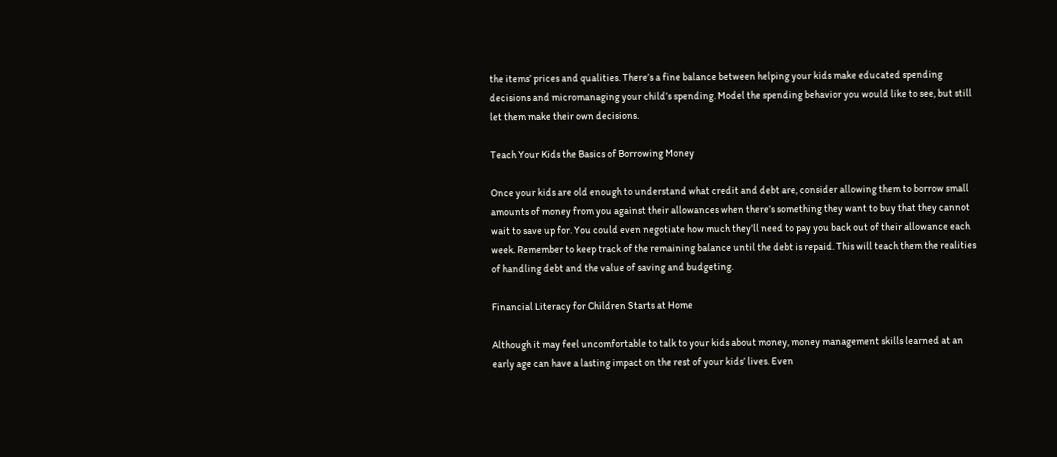the items’ prices and qualities. There’s a fine balance between helping your kids make educated spending decisions and micromanaging your child’s spending. Model the spending behavior you would like to see, but still let them make their own decisions.

Teach Your Kids the Basics of Borrowing Money

Once your kids are old enough to understand what credit and debt are, consider allowing them to borrow small amounts of money from you against their allowances when there’s something they want to buy that they cannot wait to save up for. You could even negotiate how much they’ll need to pay you back out of their allowance each week. Remember to keep track of the remaining balance until the debt is repaid. This will teach them the realities of handling debt and the value of saving and budgeting.

Financial Literacy for Children Starts at Home

Although it may feel uncomfortable to talk to your kids about money, money management skills learned at an early age can have a lasting impact on the rest of your kids’ lives. Even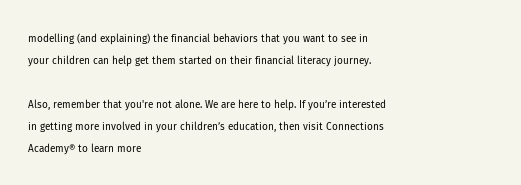modelling (and explaining) the financial behaviors that you want to see in your children can help get them started on their financial literacy journey.

Also, remember that you're not alone. We are here to help. If you’re interested in getting more involved in your children’s education, then visit Connections Academy® to learn more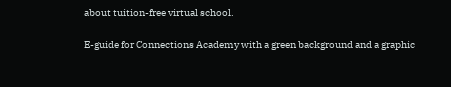about tuition-free virtual school.

E-guide for Connections Academy with a green background and a graphic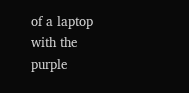of a laptop with the purple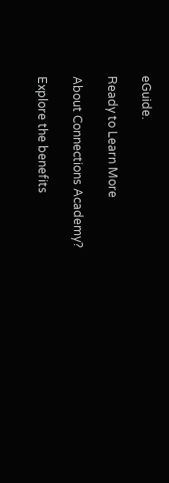eGuide.

Ready to Learn More

About Connections Academy?

Explore the benefits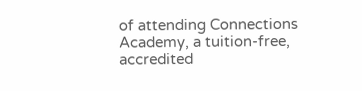of attending Connections Academy, a tuition-free, accredited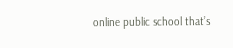online public school that’s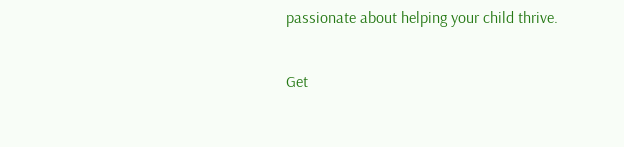passionate about helping your child thrive.

Get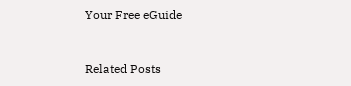Your Free eGuide


Related Posts